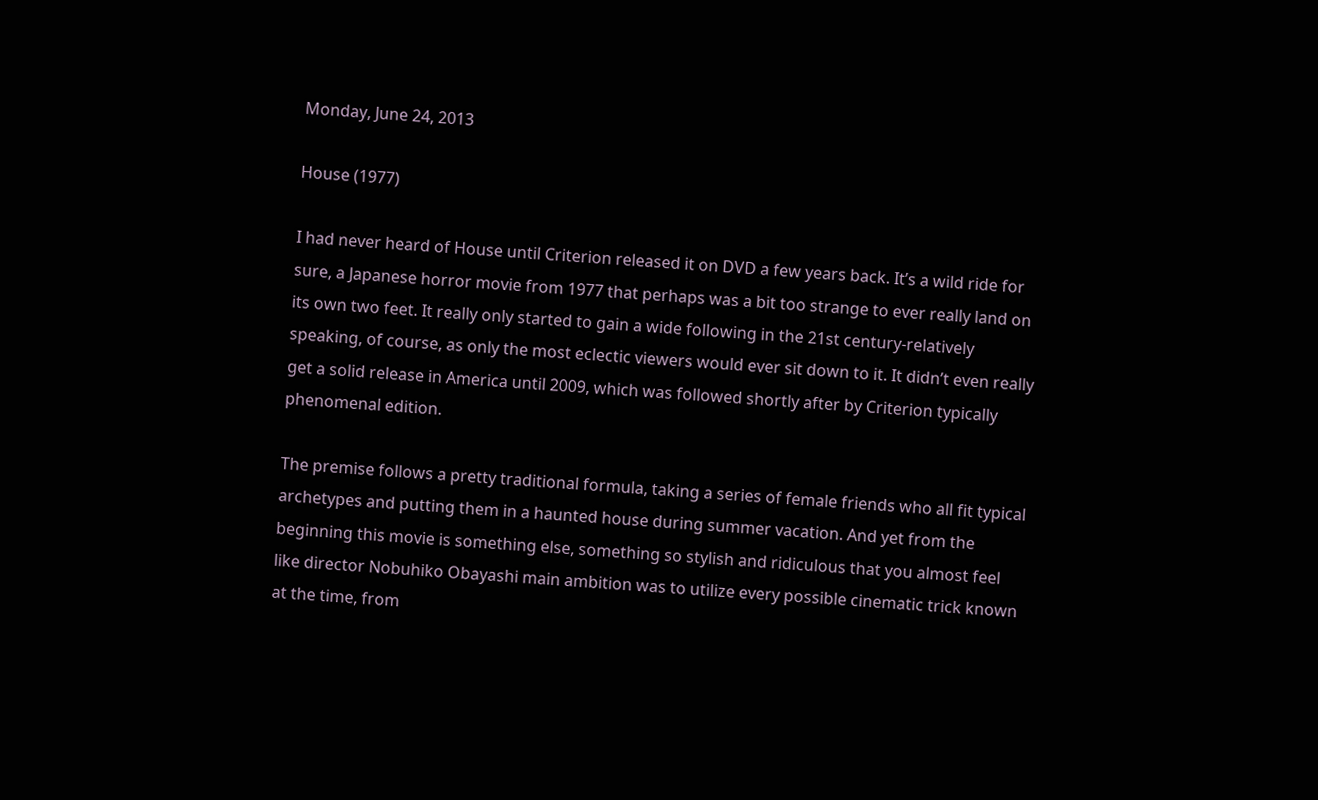Monday, June 24, 2013

House (1977)

I had never heard of House until Criterion released it on DVD a few years back. It’s a wild ride for sure, a Japanese horror movie from 1977 that perhaps was a bit too strange to ever really land on its own two feet. It really only started to gain a wide following in the 21st century-relatively speaking, of course, as only the most eclectic viewers would ever sit down to it. It didn’t even really get a solid release in America until 2009, which was followed shortly after by Criterion typically phenomenal edition.

The premise follows a pretty traditional formula, taking a series of female friends who all fit typical archetypes and putting them in a haunted house during summer vacation. And yet from the beginning this movie is something else, something so stylish and ridiculous that you almost feel like director Nobuhiko Obayashi main ambition was to utilize every possible cinematic trick known at the time, from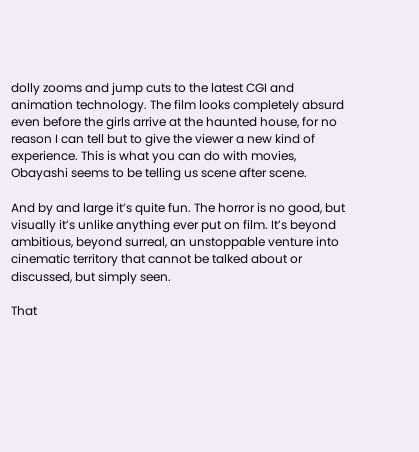dolly zooms and jump cuts to the latest CGI and animation technology. The film looks completely absurd even before the girls arrive at the haunted house, for no reason I can tell but to give the viewer a new kind of experience. This is what you can do with movies, Obayashi seems to be telling us scene after scene.

And by and large it’s quite fun. The horror is no good, but visually it’s unlike anything ever put on film. It’s beyond ambitious, beyond surreal, an unstoppable venture into cinematic territory that cannot be talked about or discussed, but simply seen.

That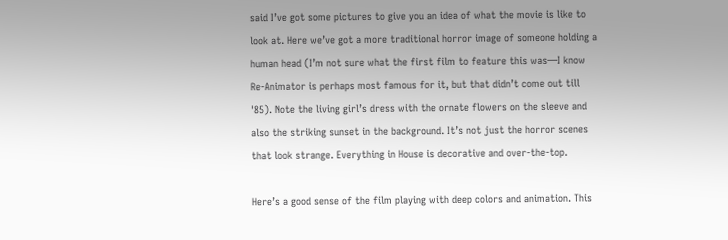said I’ve got some pictures to give you an idea of what the movie is like to look at. Here we’ve got a more traditional horror image of someone holding a human head (I’m not sure what the first film to feature this was—I know Re-Animator is perhaps most famous for it, but that didn’t come out till '85). Note the living girl’s dress with the ornate flowers on the sleeve and also the striking sunset in the background. It’s not just the horror scenes that look strange. Everything in House is decorative and over-the-top.

Here’s a good sense of the film playing with deep colors and animation. This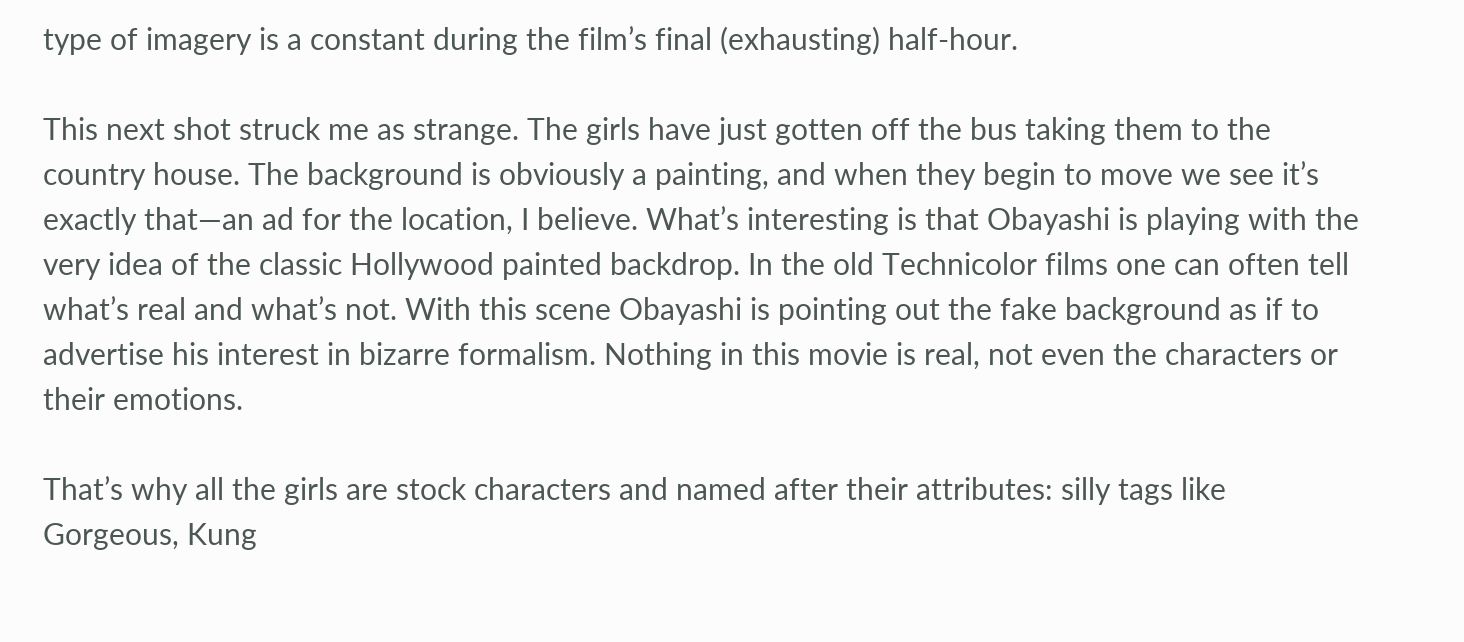type of imagery is a constant during the film’s final (exhausting) half-hour.

This next shot struck me as strange. The girls have just gotten off the bus taking them to the country house. The background is obviously a painting, and when they begin to move we see it’s exactly that—an ad for the location, I believe. What’s interesting is that Obayashi is playing with the very idea of the classic Hollywood painted backdrop. In the old Technicolor films one can often tell what’s real and what’s not. With this scene Obayashi is pointing out the fake background as if to advertise his interest in bizarre formalism. Nothing in this movie is real, not even the characters or their emotions.

That’s why all the girls are stock characters and named after their attributes: silly tags like Gorgeous, Kung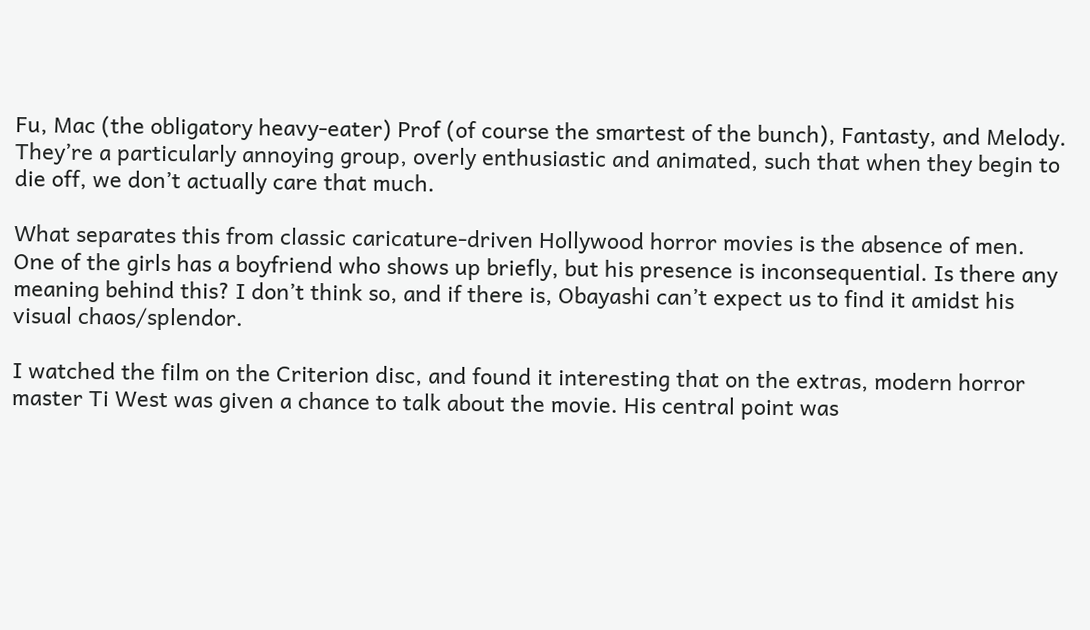Fu, Mac (the obligatory heavy-eater) Prof (of course the smartest of the bunch), Fantasty, and Melody. They’re a particularly annoying group, overly enthusiastic and animated, such that when they begin to die off, we don’t actually care that much.

What separates this from classic caricature-driven Hollywood horror movies is the absence of men. One of the girls has a boyfriend who shows up briefly, but his presence is inconsequential. Is there any meaning behind this? I don’t think so, and if there is, Obayashi can’t expect us to find it amidst his visual chaos/splendor.

I watched the film on the Criterion disc, and found it interesting that on the extras, modern horror master Ti West was given a chance to talk about the movie. His central point was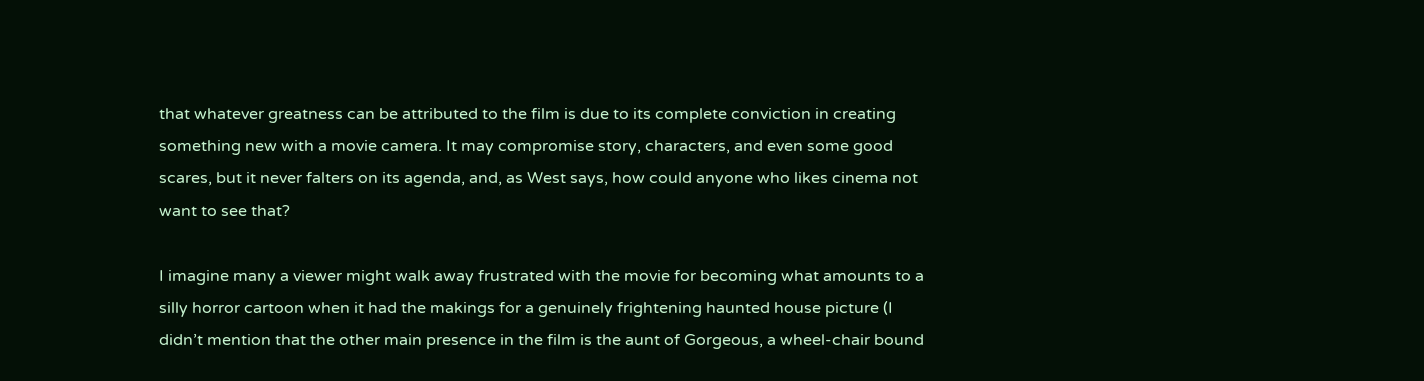that whatever greatness can be attributed to the film is due to its complete conviction in creating something new with a movie camera. It may compromise story, characters, and even some good scares, but it never falters on its agenda, and, as West says, how could anyone who likes cinema not want to see that?

I imagine many a viewer might walk away frustrated with the movie for becoming what amounts to a silly horror cartoon when it had the makings for a genuinely frightening haunted house picture (I didn’t mention that the other main presence in the film is the aunt of Gorgeous, a wheel-chair bound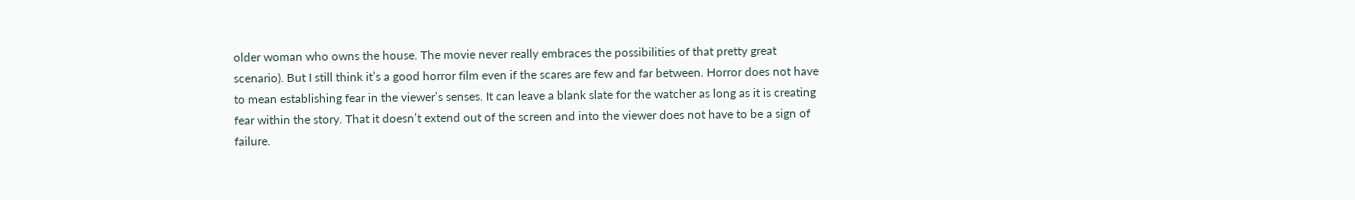older woman who owns the house. The movie never really embraces the possibilities of that pretty great scenario). But I still think it’s a good horror film even if the scares are few and far between. Horror does not have to mean establishing fear in the viewer’s senses. It can leave a blank slate for the watcher as long as it is creating fear within the story. That it doesn’t extend out of the screen and into the viewer does not have to be a sign of failure.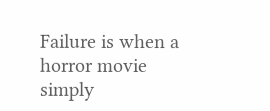Failure is when a horror movie simply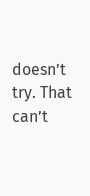doesn’t try. That can’t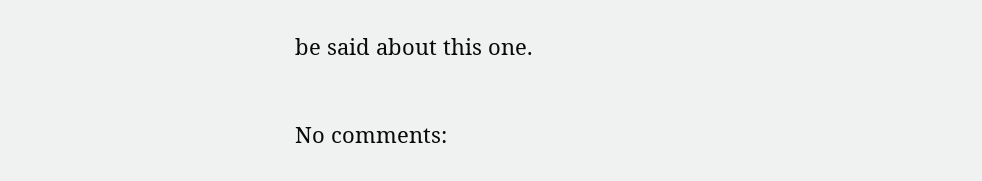be said about this one.

No comments: